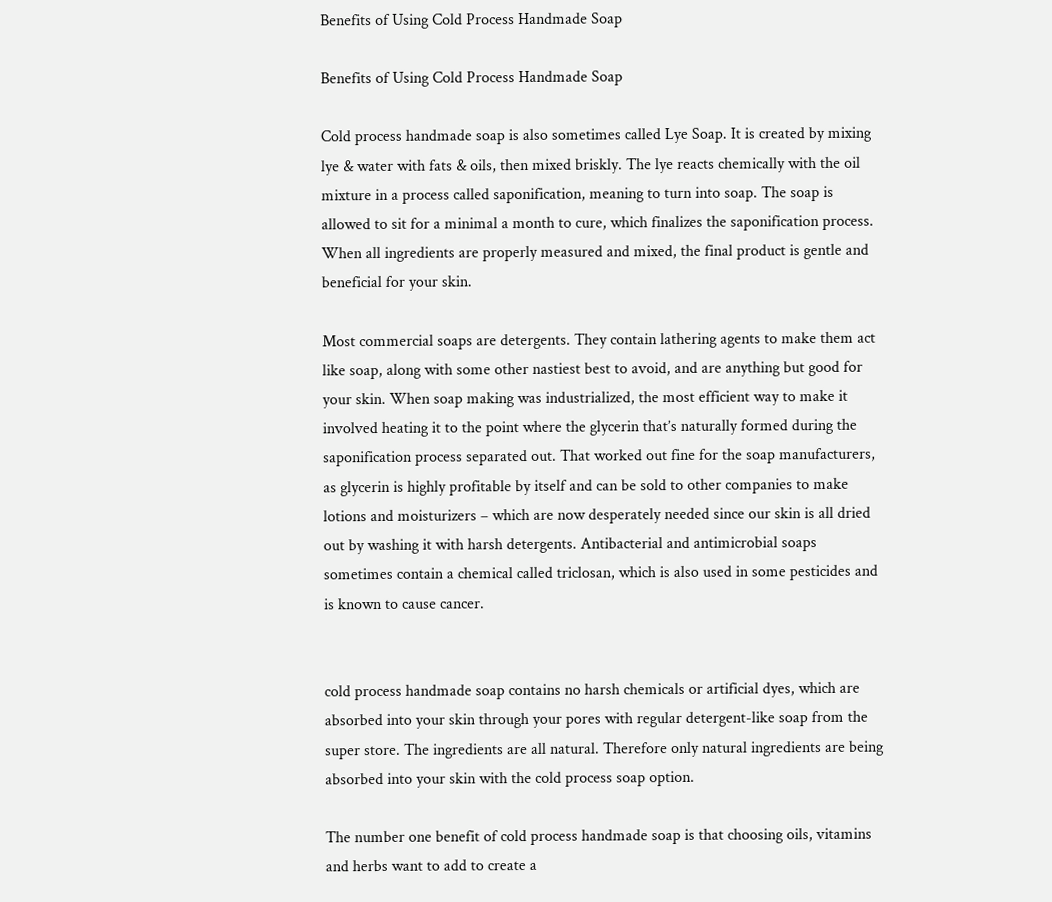Benefits of Using Cold Process Handmade Soap

Benefits of Using Cold Process Handmade Soap

Cold process handmade soap is also sometimes called Lye Soap. It is created by mixing lye & water with fats & oils, then mixed briskly. The lye reacts chemically with the oil mixture in a process called saponification, meaning to turn into soap. The soap is allowed to sit for a minimal a month to cure, which finalizes the saponification process. When all ingredients are properly measured and mixed, the final product is gentle and beneficial for your skin.

Most commercial soaps are detergents. They contain lathering agents to make them act like soap, along with some other nastiest best to avoid, and are anything but good for your skin. When soap making was industrialized, the most efficient way to make it involved heating it to the point where the glycerin that’s naturally formed during the saponification process separated out. That worked out fine for the soap manufacturers, as glycerin is highly profitable by itself and can be sold to other companies to make lotions and moisturizers – which are now desperately needed since our skin is all dried out by washing it with harsh detergents. Antibacterial and antimicrobial soaps sometimes contain a chemical called triclosan, which is also used in some pesticides and is known to cause cancer.


cold process handmade soap contains no harsh chemicals or artificial dyes, which are absorbed into your skin through your pores with regular detergent-like soap from the super store. The ingredients are all natural. Therefore only natural ingredients are being absorbed into your skin with the cold process soap option.

The number one benefit of cold process handmade soap is that choosing oils, vitamins and herbs want to add to create a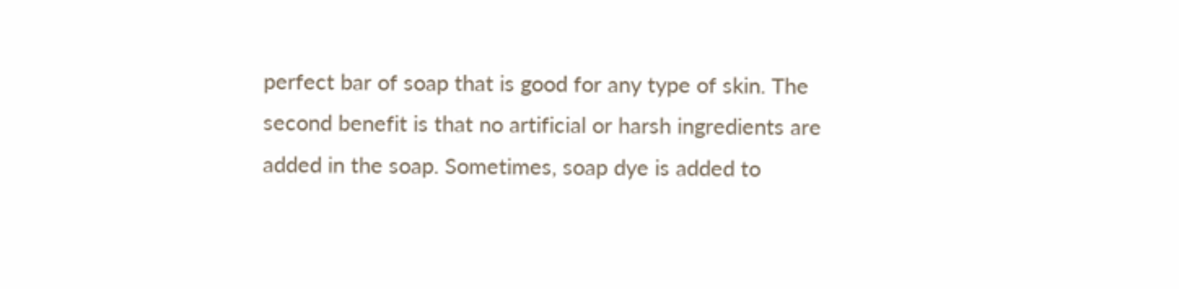perfect bar of soap that is good for any type of skin. The second benefit is that no artificial or harsh ingredients are added in the soap. Sometimes, soap dye is added to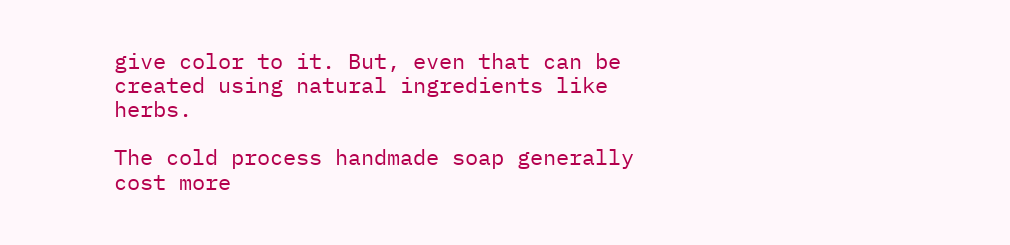give color to it. But, even that can be created using natural ingredients like herbs.

The cold process handmade soap generally cost more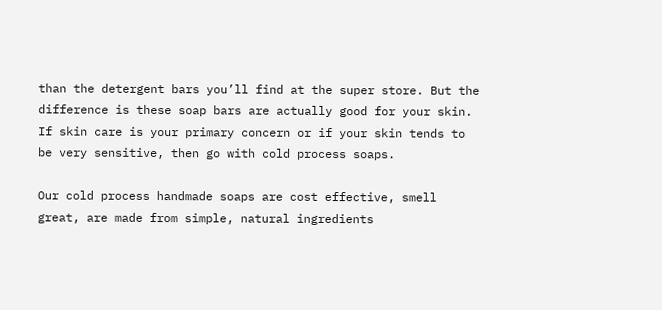than the detergent bars you’ll find at the super store. But the difference is these soap bars are actually good for your skin. If skin care is your primary concern or if your skin tends to be very sensitive, then go with cold process soaps.

Our cold process handmade soaps are cost effective, smell great, are made from simple, natural ingredients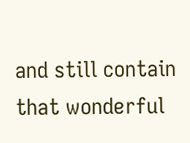and still contain that wonderful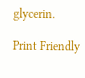glycerin.

Print Friendly